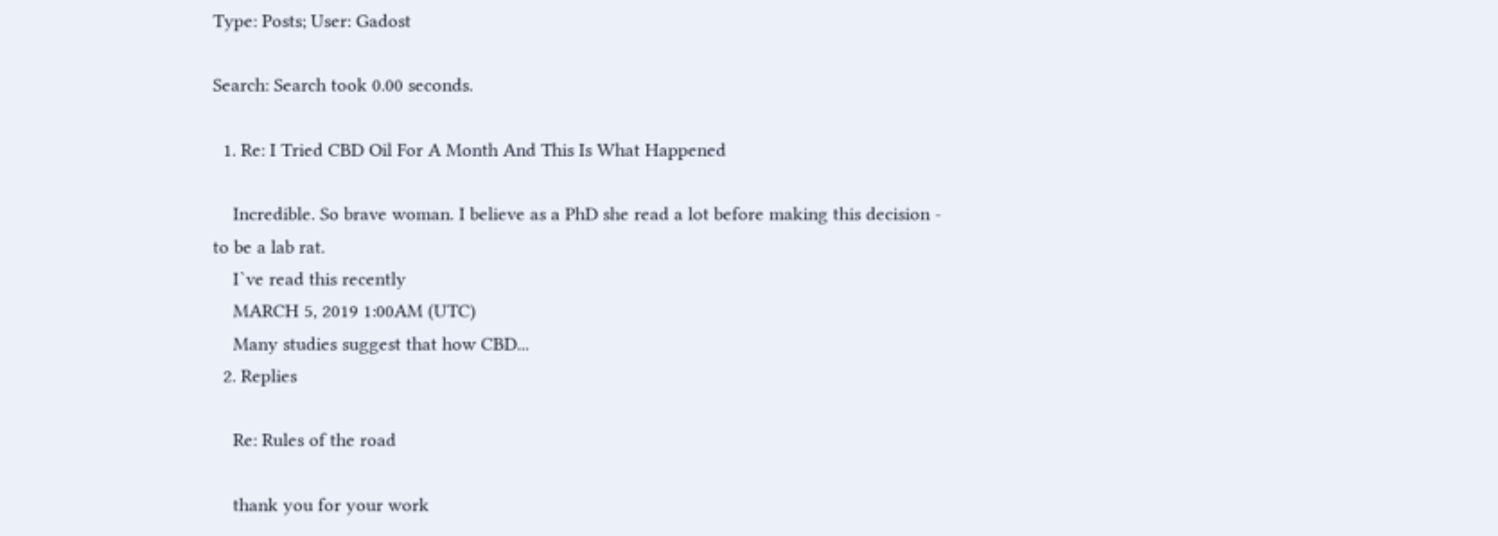Type: Posts; User: Gadost

Search: Search took 0.00 seconds.

  1. Re: I Tried CBD Oil For A Month And This Is What Happened

    Incredible. So brave woman. I believe as a PhD she read a lot before making this decision - to be a lab rat.
    I`ve read this recently
    MARCH 5, 2019 1:00AM (UTC)
    Many studies suggest that how CBD...
  2. Replies

    Re: Rules of the road

    thank you for your work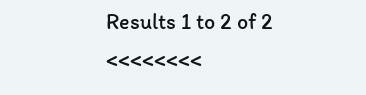Results 1 to 2 of 2
<<<<<<<<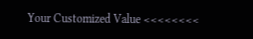Your Customized Value <<<<<<<<